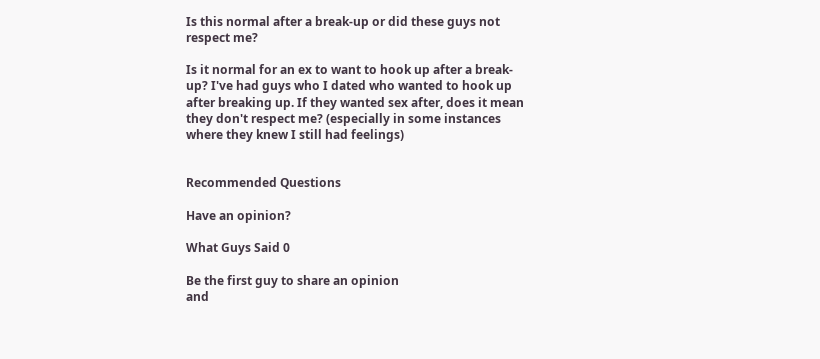Is this normal after a break-up or did these guys not respect me?

Is it normal for an ex to want to hook up after a break-up? I've had guys who I dated who wanted to hook up after breaking up. If they wanted sex after, does it mean they don't respect me? (especially in some instances where they knew I still had feelings)


Recommended Questions

Have an opinion?

What Guys Said 0

Be the first guy to share an opinion
and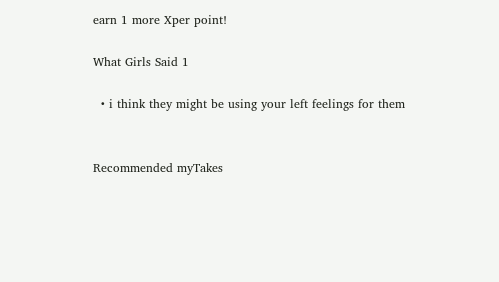earn 1 more Xper point!

What Girls Said 1

  • i think they might be using your left feelings for them


Recommended myTakes